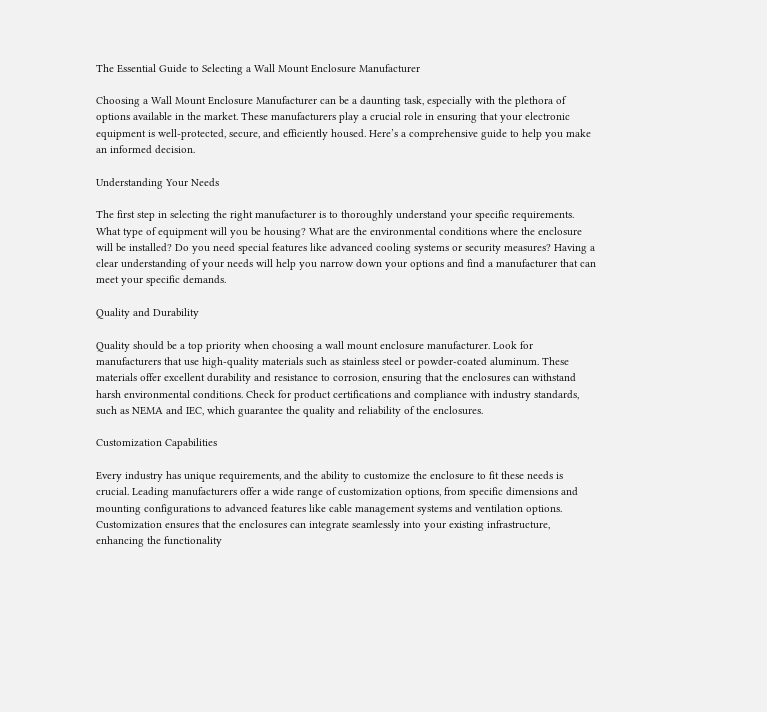The Essential Guide to Selecting a Wall Mount Enclosure Manufacturer

Choosing a Wall Mount Enclosure Manufacturer can be a daunting task, especially with the plethora of options available in the market. These manufacturers play a crucial role in ensuring that your electronic equipment is well-protected, secure, and efficiently housed. Here’s a comprehensive guide to help you make an informed decision.

Understanding Your Needs

The first step in selecting the right manufacturer is to thoroughly understand your specific requirements. What type of equipment will you be housing? What are the environmental conditions where the enclosure will be installed? Do you need special features like advanced cooling systems or security measures? Having a clear understanding of your needs will help you narrow down your options and find a manufacturer that can meet your specific demands.

Quality and Durability

Quality should be a top priority when choosing a wall mount enclosure manufacturer. Look for manufacturers that use high-quality materials such as stainless steel or powder-coated aluminum. These materials offer excellent durability and resistance to corrosion, ensuring that the enclosures can withstand harsh environmental conditions. Check for product certifications and compliance with industry standards, such as NEMA and IEC, which guarantee the quality and reliability of the enclosures.

Customization Capabilities

Every industry has unique requirements, and the ability to customize the enclosure to fit these needs is crucial. Leading manufacturers offer a wide range of customization options, from specific dimensions and mounting configurations to advanced features like cable management systems and ventilation options. Customization ensures that the enclosures can integrate seamlessly into your existing infrastructure, enhancing the functionality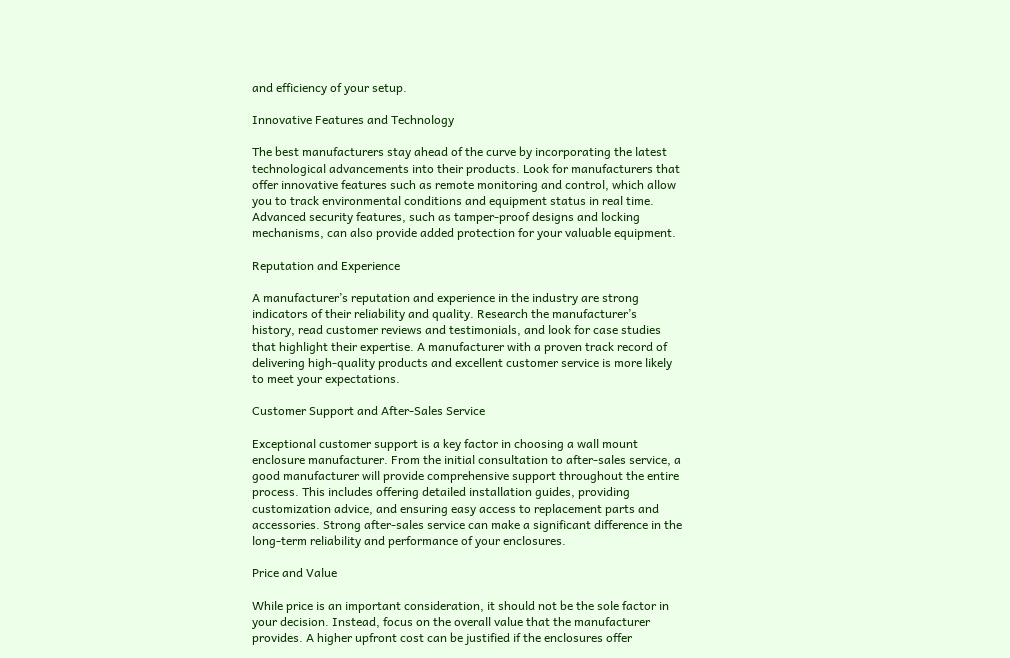and efficiency of your setup.

Innovative Features and Technology

The best manufacturers stay ahead of the curve by incorporating the latest technological advancements into their products. Look for manufacturers that offer innovative features such as remote monitoring and control, which allow you to track environmental conditions and equipment status in real time. Advanced security features, such as tamper-proof designs and locking mechanisms, can also provide added protection for your valuable equipment.

Reputation and Experience

A manufacturer’s reputation and experience in the industry are strong indicators of their reliability and quality. Research the manufacturer’s history, read customer reviews and testimonials, and look for case studies that highlight their expertise. A manufacturer with a proven track record of delivering high-quality products and excellent customer service is more likely to meet your expectations.

Customer Support and After-Sales Service

Exceptional customer support is a key factor in choosing a wall mount enclosure manufacturer. From the initial consultation to after-sales service, a good manufacturer will provide comprehensive support throughout the entire process. This includes offering detailed installation guides, providing customization advice, and ensuring easy access to replacement parts and accessories. Strong after-sales service can make a significant difference in the long-term reliability and performance of your enclosures.

Price and Value

While price is an important consideration, it should not be the sole factor in your decision. Instead, focus on the overall value that the manufacturer provides. A higher upfront cost can be justified if the enclosures offer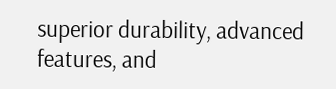superior durability, advanced features, and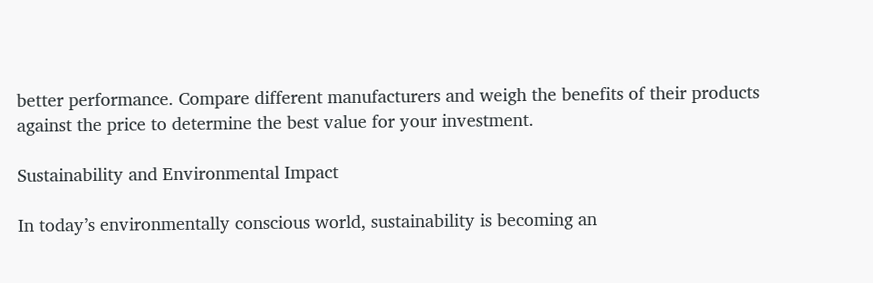better performance. Compare different manufacturers and weigh the benefits of their products against the price to determine the best value for your investment.

Sustainability and Environmental Impact

In today’s environmentally conscious world, sustainability is becoming an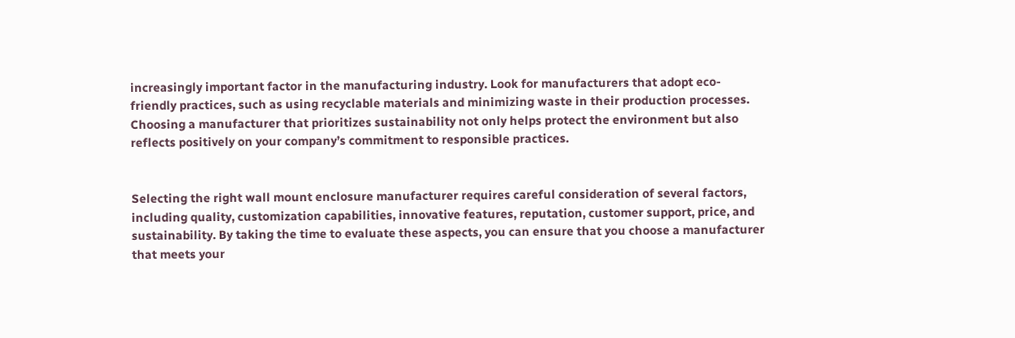increasingly important factor in the manufacturing industry. Look for manufacturers that adopt eco-friendly practices, such as using recyclable materials and minimizing waste in their production processes. Choosing a manufacturer that prioritizes sustainability not only helps protect the environment but also reflects positively on your company’s commitment to responsible practices.


Selecting the right wall mount enclosure manufacturer requires careful consideration of several factors, including quality, customization capabilities, innovative features, reputation, customer support, price, and sustainability. By taking the time to evaluate these aspects, you can ensure that you choose a manufacturer that meets your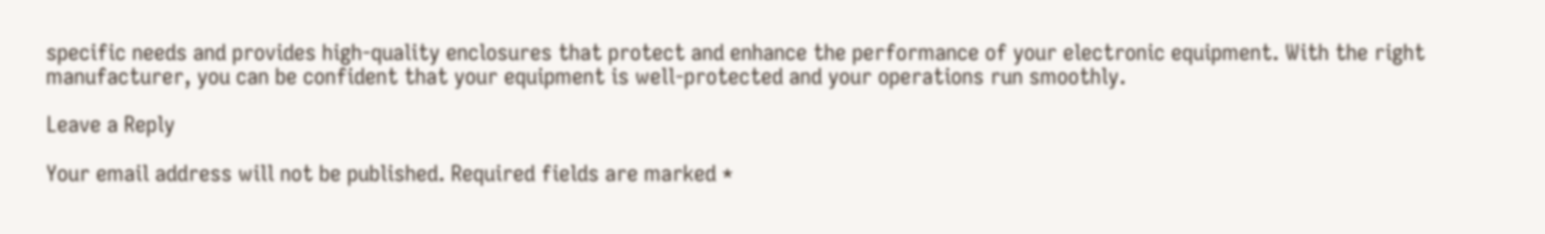specific needs and provides high-quality enclosures that protect and enhance the performance of your electronic equipment. With the right manufacturer, you can be confident that your equipment is well-protected and your operations run smoothly.

Leave a Reply

Your email address will not be published. Required fields are marked *